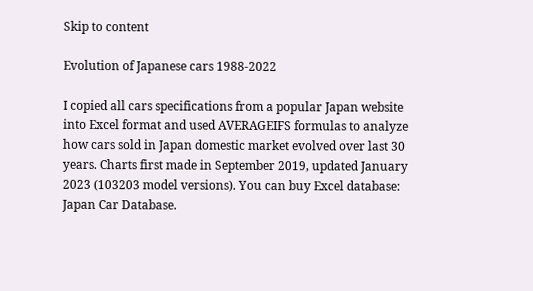Skip to content

Evolution of Japanese cars 1988-2022

I copied all cars specifications from a popular Japan website into Excel format and used AVERAGEIFS formulas to analyze how cars sold in Japan domestic market evolved over last 30 years. Charts first made in September 2019, updated January 2023 (103203 model versions). You can buy Excel database: Japan Car Database.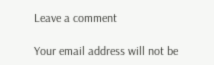Leave a comment

Your email address will not be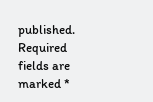published. Required fields are marked *